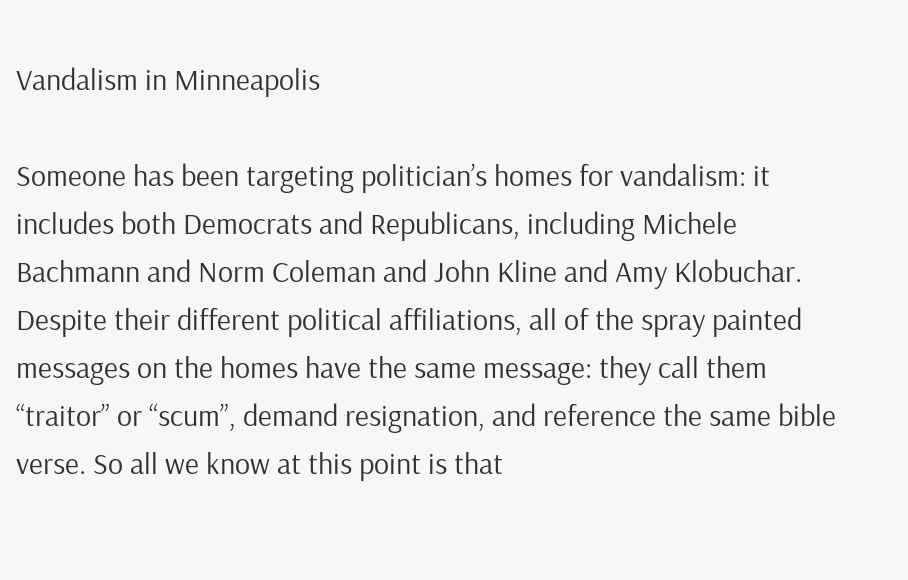Vandalism in Minneapolis

Someone has been targeting politician’s homes for vandalism: it includes both Democrats and Republicans, including Michele Bachmann and Norm Coleman and John Kline and Amy Klobuchar. Despite their different political affiliations, all of the spray painted messages on the homes have the same message: they call them “traitor” or “scum”, demand resignation, and reference the same bible verse. So all we know at this point is that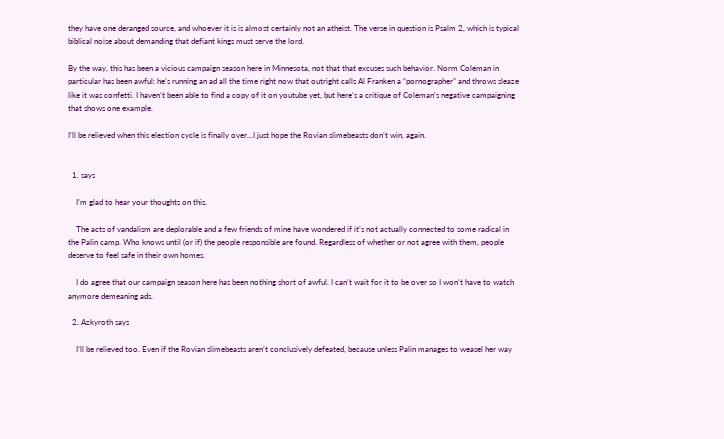they have one deranged source, and whoever it is is almost certainly not an atheist. The verse in question is Psalm 2, which is typical biblical noise about demanding that defiant kings must serve the lord.

By the way, this has been a vicious campaign season here in Minnesota, not that that excuses such behavior. Norm Coleman in particular has been awful: he’s running an ad all the time right now that outright calls Al Franken a “pornographer” and throws sleaze like it was confetti. I haven’t been able to find a copy of it on youtube yet, but here’s a critique of Coleman’s negative campaigning that shows one example.

I’ll be relieved when this election cycle is finally over…I just hope the Rovian slimebeasts don’t win, again.


  1. says

    I’m glad to hear your thoughts on this.

    The acts of vandalism are deplorable and a few friends of mine have wondered if it’s not actually connected to some radical in the Palin camp. Who knows until (or if) the people responsible are found. Regardless of whether or not agree with them, people deserve to feel safe in their own homes.

    I do agree that our campaign season here has been nothing short of awful. I can’t wait for it to be over so I won’t have to watch anymore demeaning ads.

  2. Azkyroth says

    I’ll be relieved too. Even if the Rovian slimebeasts aren’t conclusively defeated, because unless Palin manages to weasel her way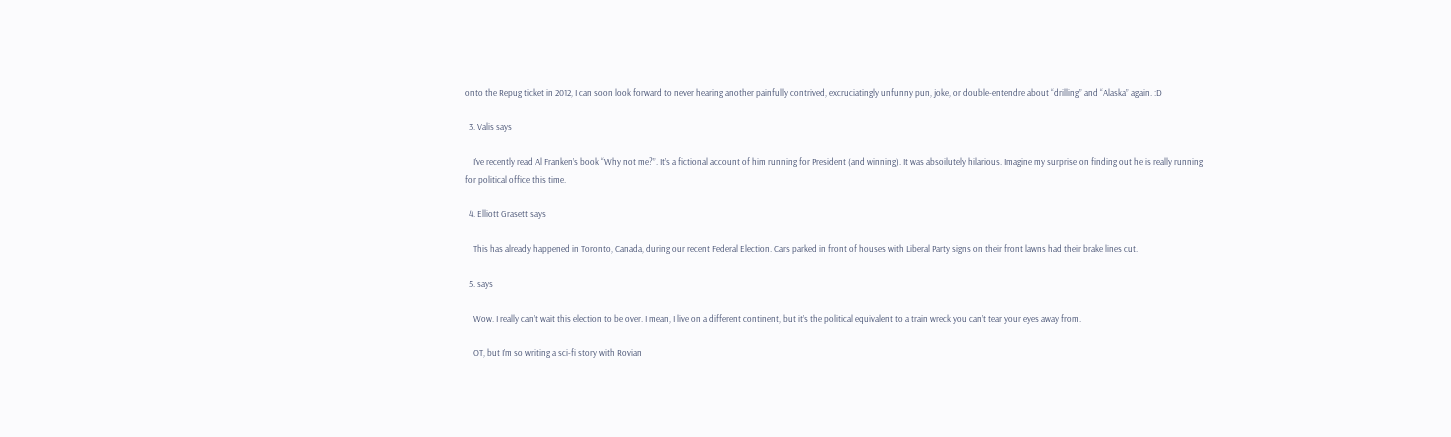onto the Repug ticket in 2012, I can soon look forward to never hearing another painfully contrived, excruciatingly unfunny pun, joke, or double-entendre about “drilling” and “Alaska” again. :D

  3. Valis says

    I’ve recently read Al Franken’s book “Why not me?”. It’s a fictional account of him running for President (and winning). It was absoilutely hilarious. Imagine my surprise on finding out he is really running for political office this time.

  4. Elliott Grasett says

    This has already happened in Toronto, Canada, during our recent Federal Election. Cars parked in front of houses with Liberal Party signs on their front lawns had their brake lines cut.

  5. says

    Wow. I really can’t wait this election to be over. I mean, I live on a different continent, but it’s the political equivalent to a train wreck you can’t tear your eyes away from.

    OT, but I’m so writing a sci-fi story with Rovian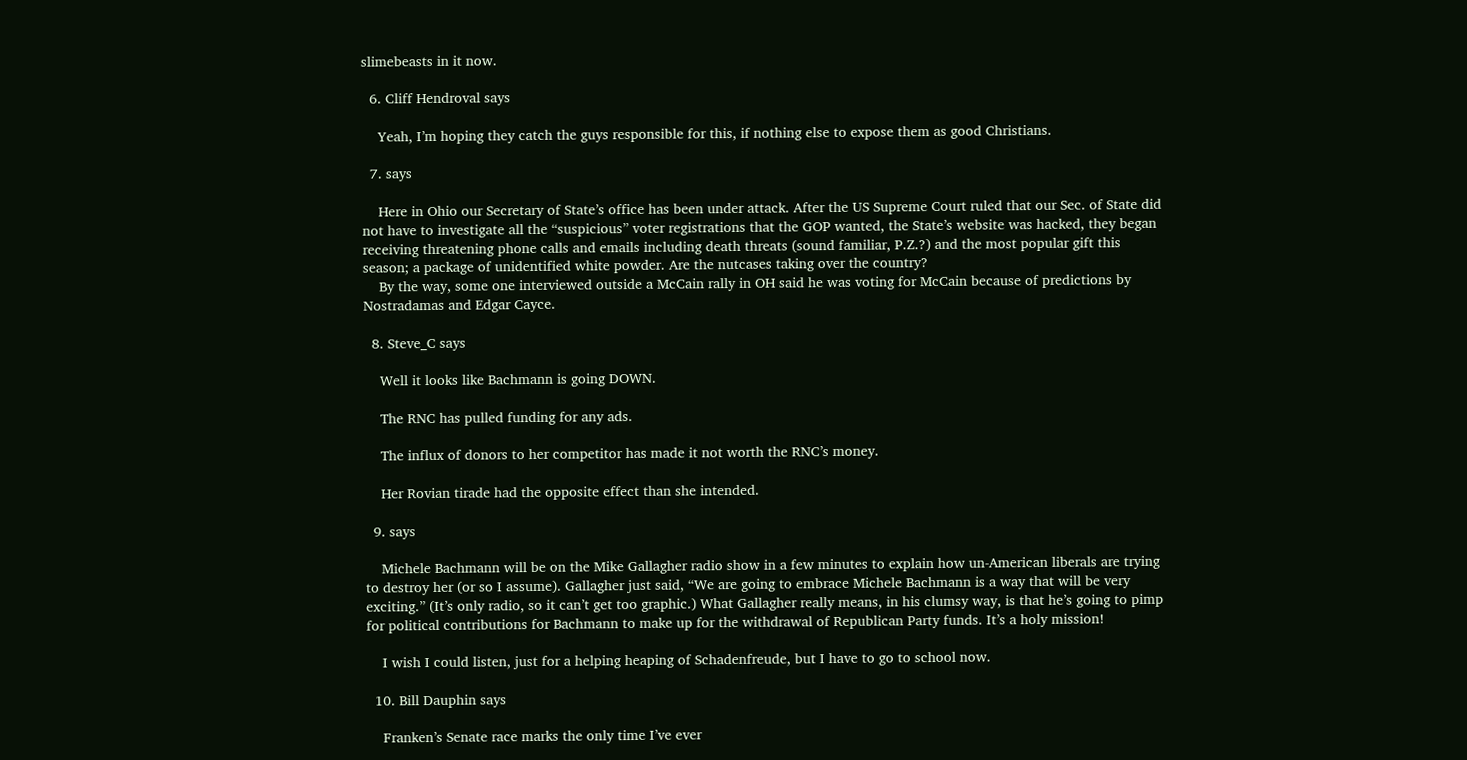slimebeasts in it now.

  6. Cliff Hendroval says

    Yeah, I’m hoping they catch the guys responsible for this, if nothing else to expose them as good Christians.

  7. says

    Here in Ohio our Secretary of State’s office has been under attack. After the US Supreme Court ruled that our Sec. of State did not have to investigate all the “suspicious” voter registrations that the GOP wanted, the State’s website was hacked, they began receiving threatening phone calls and emails including death threats (sound familiar, P.Z.?) and the most popular gift this season; a package of unidentified white powder. Are the nutcases taking over the country?
    By the way, some one interviewed outside a McCain rally in OH said he was voting for McCain because of predictions by Nostradamas and Edgar Cayce.

  8. Steve_C says

    Well it looks like Bachmann is going DOWN.

    The RNC has pulled funding for any ads.

    The influx of donors to her competitor has made it not worth the RNC’s money.

    Her Rovian tirade had the opposite effect than she intended.

  9. says

    Michele Bachmann will be on the Mike Gallagher radio show in a few minutes to explain how un-American liberals are trying to destroy her (or so I assume). Gallagher just said, “We are going to embrace Michele Bachmann is a way that will be very exciting.” (It’s only radio, so it can’t get too graphic.) What Gallagher really means, in his clumsy way, is that he’s going to pimp for political contributions for Bachmann to make up for the withdrawal of Republican Party funds. It’s a holy mission!

    I wish I could listen, just for a helping heaping of Schadenfreude, but I have to go to school now.

  10. Bill Dauphin says

    Franken’s Senate race marks the only time I’ve ever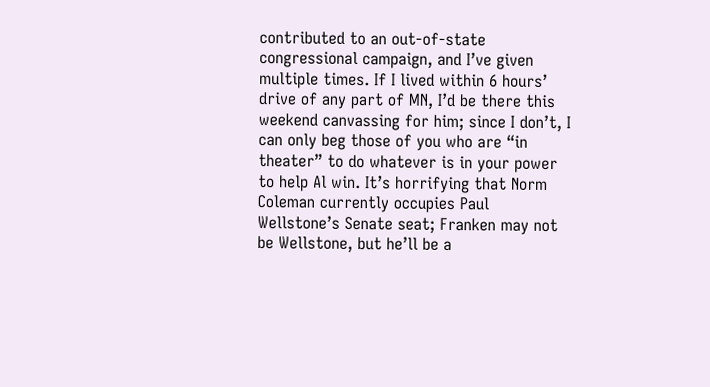contributed to an out-of-state congressional campaign, and I’ve given multiple times. If I lived within 6 hours’ drive of any part of MN, I’d be there this weekend canvassing for him; since I don’t, I can only beg those of you who are “in theater” to do whatever is in your power to help Al win. It’s horrifying that Norm Coleman currently occupies Paul Wellstone’s Senate seat; Franken may not be Wellstone, but he’ll be a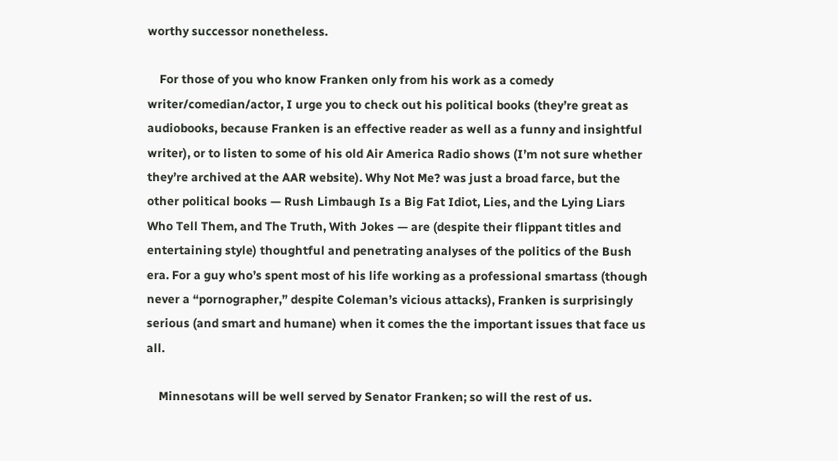worthy successor nonetheless.

    For those of you who know Franken only from his work as a comedy writer/comedian/actor, I urge you to check out his political books (they’re great as audiobooks, because Franken is an effective reader as well as a funny and insightful writer), or to listen to some of his old Air America Radio shows (I’m not sure whether they’re archived at the AAR website). Why Not Me? was just a broad farce, but the other political books — Rush Limbaugh Is a Big Fat Idiot, Lies, and the Lying Liars Who Tell Them, and The Truth, With Jokes — are (despite their flippant titles and entertaining style) thoughtful and penetrating analyses of the politics of the Bush era. For a guy who’s spent most of his life working as a professional smartass (though never a “pornographer,” despite Coleman’s vicious attacks), Franken is surprisingly serious (and smart and humane) when it comes the the important issues that face us all.

    Minnesotans will be well served by Senator Franken; so will the rest of us.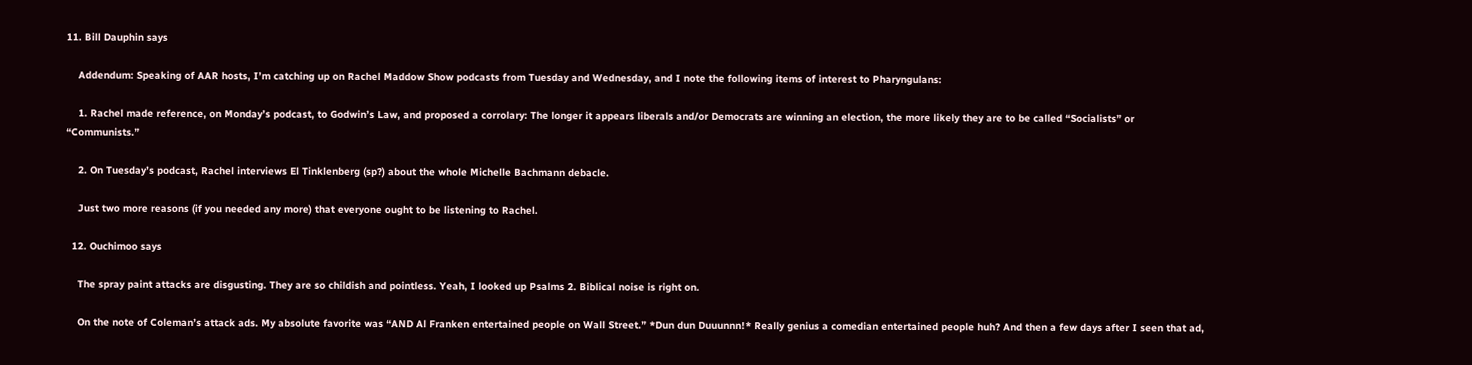11. Bill Dauphin says

    Addendum: Speaking of AAR hosts, I’m catching up on Rachel Maddow Show podcasts from Tuesday and Wednesday, and I note the following items of interest to Pharyngulans:

    1. Rachel made reference, on Monday’s podcast, to Godwin’s Law, and proposed a corrolary: The longer it appears liberals and/or Democrats are winning an election, the more likely they are to be called “Socialists” or “Communists.”

    2. On Tuesday’s podcast, Rachel interviews El Tinklenberg (sp?) about the whole Michelle Bachmann debacle.

    Just two more reasons (if you needed any more) that everyone ought to be listening to Rachel.

  12. Ouchimoo says

    The spray paint attacks are disgusting. They are so childish and pointless. Yeah, I looked up Psalms 2. Biblical noise is right on.

    On the note of Coleman’s attack ads. My absolute favorite was “AND Al Franken entertained people on Wall Street.” *Dun dun Duuunnn!* Really genius a comedian entertained people huh? And then a few days after I seen that ad,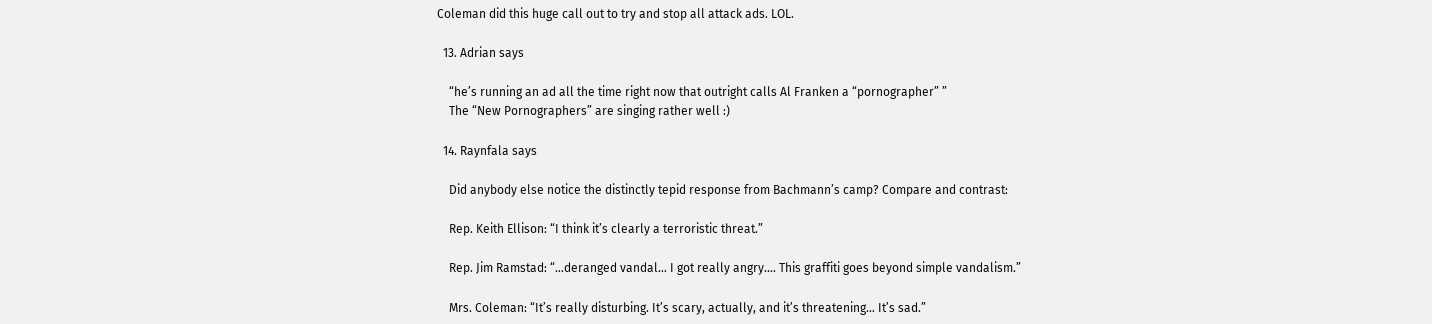Coleman did this huge call out to try and stop all attack ads. LOL.

  13. Adrian says

    “he’s running an ad all the time right now that outright calls Al Franken a “pornographer” ”
    The “New Pornographers” are singing rather well :)

  14. Raynfala says

    Did anybody else notice the distinctly tepid response from Bachmann’s camp? Compare and contrast:

    Rep. Keith Ellison: “I think it’s clearly a terroristic threat.”

    Rep. Jim Ramstad: “…deranged vandal… I got really angry…. This graffiti goes beyond simple vandalism.”

    Mrs. Coleman: “It’s really disturbing. It’s scary, actually, and it’s threatening… It’s sad.”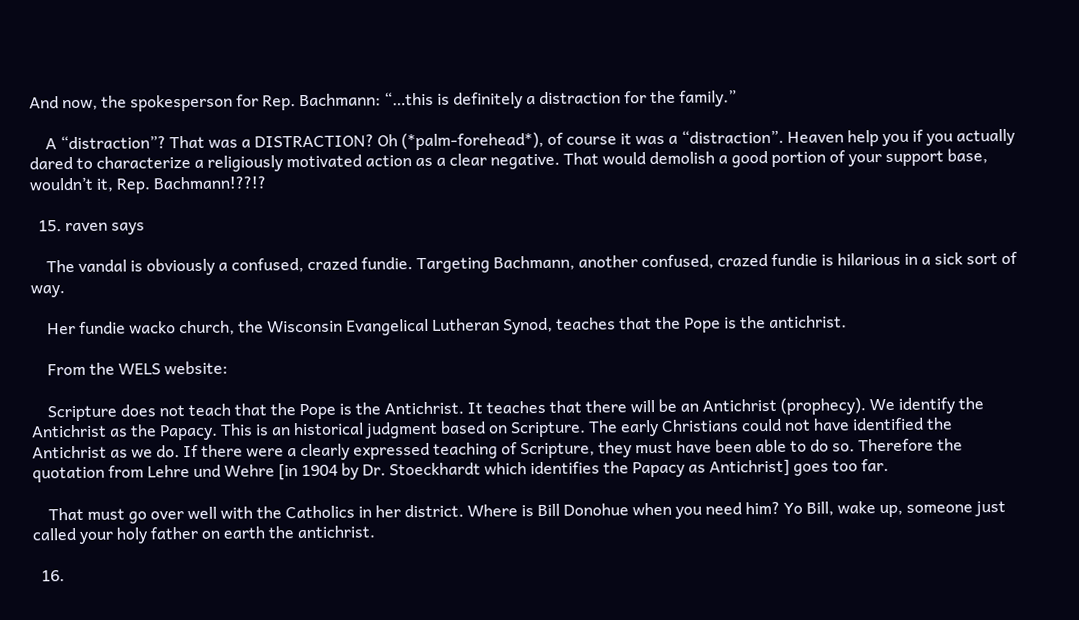And now, the spokesperson for Rep. Bachmann: “…this is definitely a distraction for the family.”

    A “distraction”? That was a DISTRACTION? Oh (*palm-forehead*), of course it was a “distraction”. Heaven help you if you actually dared to characterize a religiously motivated action as a clear negative. That would demolish a good portion of your support base, wouldn’t it, Rep. Bachmann!??!?

  15. raven says

    The vandal is obviously a confused, crazed fundie. Targeting Bachmann, another confused, crazed fundie is hilarious in a sick sort of way.

    Her fundie wacko church, the Wisconsin Evangelical Lutheran Synod, teaches that the Pope is the antichrist.

    From the WELS website:

    Scripture does not teach that the Pope is the Antichrist. It teaches that there will be an Antichrist (prophecy). We identify the Antichrist as the Papacy. This is an historical judgment based on Scripture. The early Christians could not have identified the Antichrist as we do. If there were a clearly expressed teaching of Scripture, they must have been able to do so. Therefore the quotation from Lehre und Wehre [in 1904 by Dr. Stoeckhardt which identifies the Papacy as Antichrist] goes too far.

    That must go over well with the Catholics in her district. Where is Bill Donohue when you need him? Yo Bill, wake up, someone just called your holy father on earth the antichrist.

  16.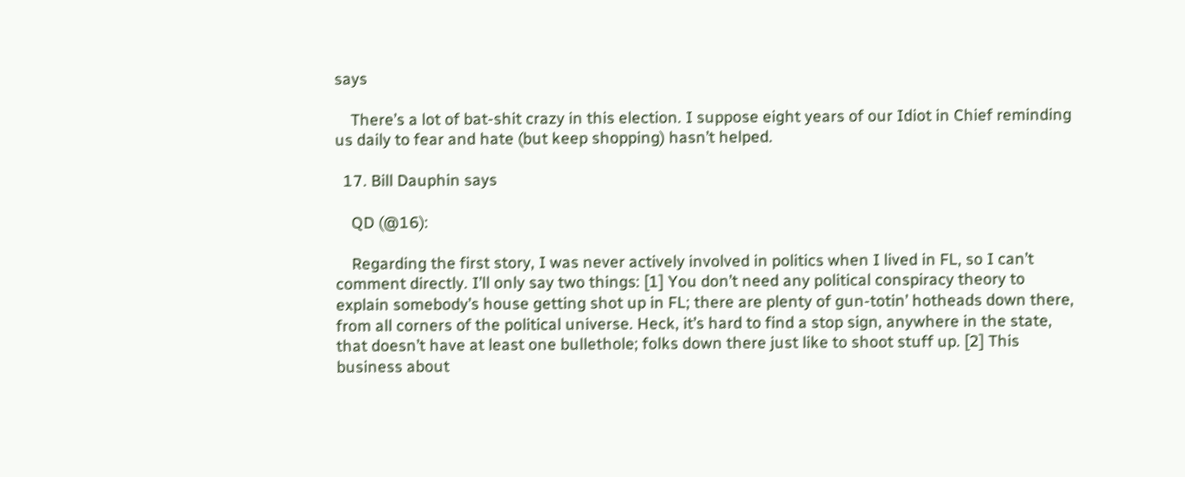says

    There’s a lot of bat-shit crazy in this election. I suppose eight years of our Idiot in Chief reminding us daily to fear and hate (but keep shopping) hasn’t helped.

  17. Bill Dauphin says

    QD (@16):

    Regarding the first story, I was never actively involved in politics when I lived in FL, so I can’t comment directly. I’ll only say two things: [1] You don’t need any political conspiracy theory to explain somebody’s house getting shot up in FL; there are plenty of gun-totin’ hotheads down there, from all corners of the political universe. Heck, it’s hard to find a stop sign, anywhere in the state, that doesn’t have at least one bullethole; folks down there just like to shoot stuff up. [2] This business about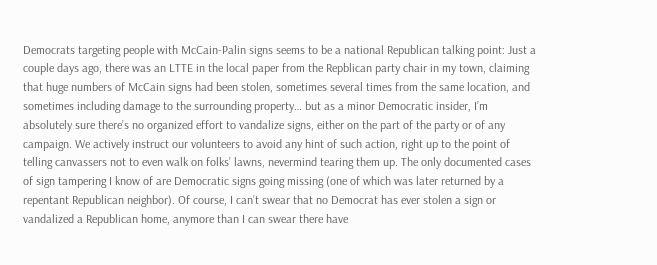Democrats targeting people with McCain-Palin signs seems to be a national Republican talking point: Just a couple days ago, there was an LTTE in the local paper from the Repblican party chair in my town, claiming that huge numbers of McCain signs had been stolen, sometimes several times from the same location, and sometimes including damage to the surrounding property… but as a minor Democratic insider, I’m absolutely sure there’s no organized effort to vandalize signs, either on the part of the party or of any campaign. We actively instruct our volunteers to avoid any hint of such action, right up to the point of telling canvassers not to even walk on folks’ lawns, nevermind tearing them up. The only documented cases of sign tampering I know of are Democratic signs going missing (one of which was later returned by a repentant Republican neighbor). Of course, I can’t swear that no Democrat has ever stolen a sign or vandalized a Republican home, anymore than I can swear there have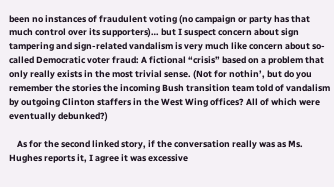been no instances of fraudulent voting (no campaign or party has that much control over its supporters)… but I suspect concern about sign tampering and sign-related vandalism is very much like concern about so-called Democratic voter fraud: A fictional “crisis” based on a problem that only really exists in the most trivial sense. (Not for nothin’, but do you remember the stories the incoming Bush transition team told of vandalism by outgoing Clinton staffers in the West Wing offices? All of which were eventually debunked?)

    As for the second linked story, if the conversation really was as Ms. Hughes reports it, I agree it was excessive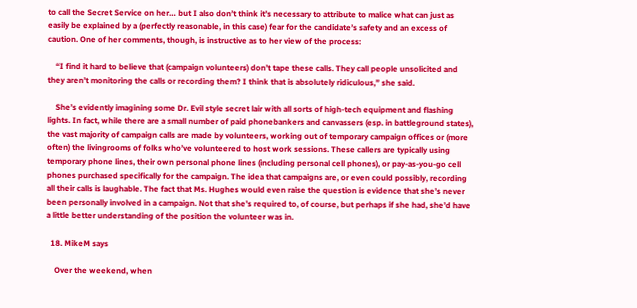to call the Secret Service on her… but I also don’t think it’s necessary to attribute to malice what can just as easily be explained by a (perfectly reasonable, in this case) fear for the candidate’s safety and an excess of caution. One of her comments, though, is instructive as to her view of the process:

    “I find it hard to believe that (campaign volunteers) don’t tape these calls. They call people unsolicited and they aren’t monitoring the calls or recording them? I think that is absolutely ridiculous,” she said.

    She’s evidently imagining some Dr. Evil style secret lair with all sorts of high-tech equipment and flashing lights. In fact, while there are a small number of paid phonebankers and canvassers (esp. in battleground states), the vast majority of campaign calls are made by volunteers, working out of temporary campaign offices or (more often) the livingrooms of folks who’ve volunteered to host work sessions. These callers are typically using temporary phone lines, their own personal phone lines (including personal cell phones), or pay-as-you-go cell phones purchased specifically for the campaign. The idea that campaigns are, or even could possibly, recording all their calls is laughable. The fact that Ms. Hughes would even raise the question is evidence that she’s never been personally involved in a campaign. Not that she’s required to, of course, but perhaps if she had, she’d have a little better understanding of the position the volunteer was in.

  18. MikeM says

    Over the weekend, when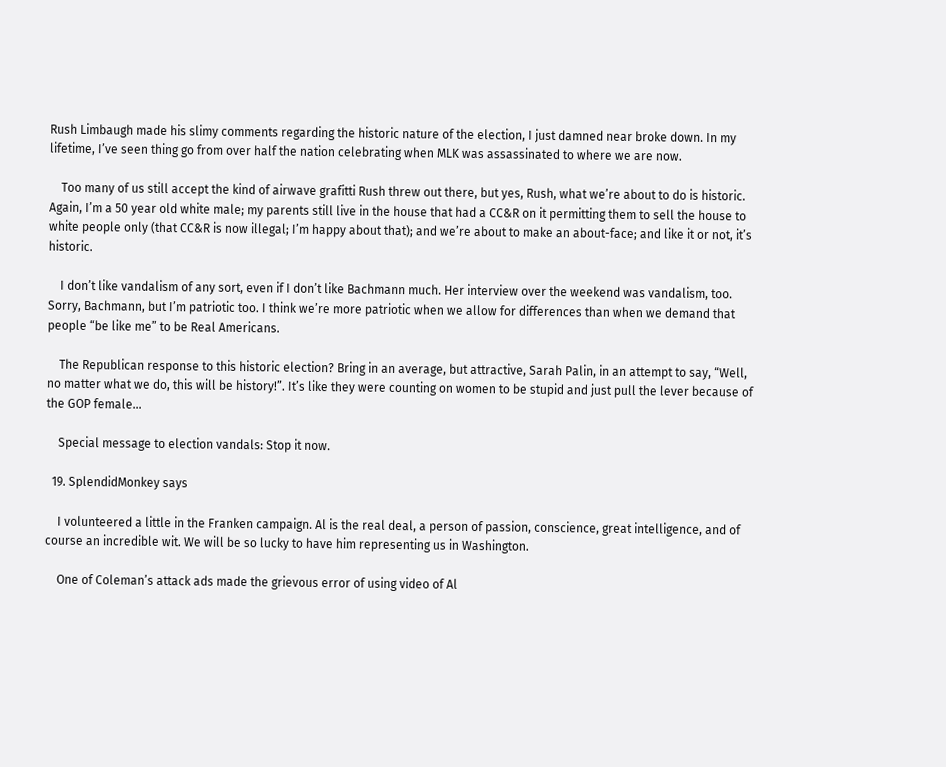Rush Limbaugh made his slimy comments regarding the historic nature of the election, I just damned near broke down. In my lifetime, I’ve seen thing go from over half the nation celebrating when MLK was assassinated to where we are now.

    Too many of us still accept the kind of airwave grafitti Rush threw out there, but yes, Rush, what we’re about to do is historic. Again, I’m a 50 year old white male; my parents still live in the house that had a CC&R on it permitting them to sell the house to white people only (that CC&R is now illegal; I’m happy about that); and we’re about to make an about-face; and like it or not, it’s historic.

    I don’t like vandalism of any sort, even if I don’t like Bachmann much. Her interview over the weekend was vandalism, too. Sorry, Bachmann, but I’m patriotic too. I think we’re more patriotic when we allow for differences than when we demand that people “be like me” to be Real Americans.

    The Republican response to this historic election? Bring in an average, but attractive, Sarah Palin, in an attempt to say, “Well, no matter what we do, this will be history!”. It’s like they were counting on women to be stupid and just pull the lever because of the GOP female…

    Special message to election vandals: Stop it now.

  19. SplendidMonkey says

    I volunteered a little in the Franken campaign. Al is the real deal, a person of passion, conscience, great intelligence, and of course an incredible wit. We will be so lucky to have him representing us in Washington.

    One of Coleman’s attack ads made the grievous error of using video of Al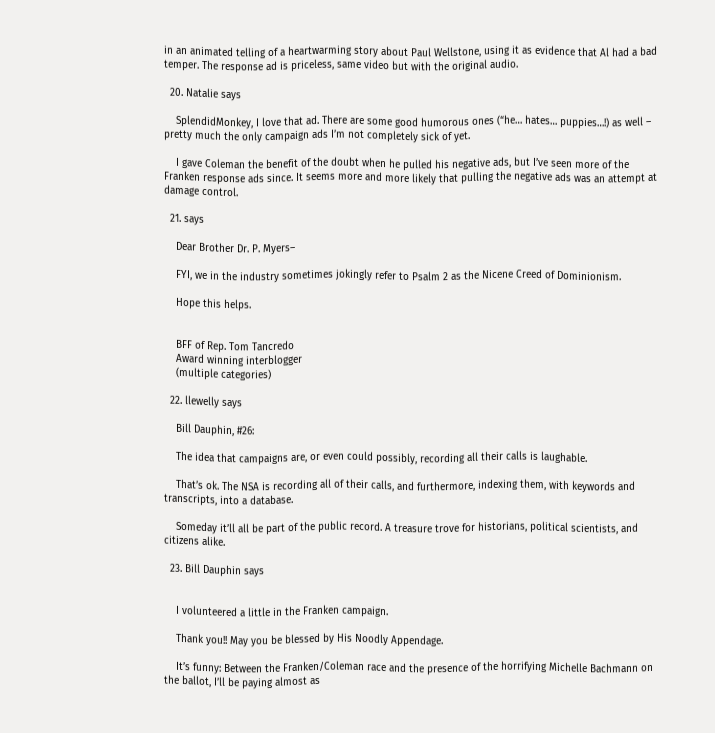in an animated telling of a heartwarming story about Paul Wellstone, using it as evidence that Al had a bad temper. The response ad is priceless, same video but with the original audio.

  20. Natalie says

    SplendidMonkey, I love that ad. There are some good humorous ones (“he… hates… puppies…!) as well – pretty much the only campaign ads I’m not completely sick of yet.

    I gave Coleman the benefit of the doubt when he pulled his negative ads, but I’ve seen more of the Franken response ads since. It seems more and more likely that pulling the negative ads was an attempt at damage control.

  21. says

    Dear Brother Dr. P. Myers–

    FYI, we in the industry sometimes jokingly refer to Psalm 2 as the Nicene Creed of Dominionism.

    Hope this helps.


    BFF of Rep. Tom Tancredo
    Award winning interblogger
    (multiple categories)

  22. llewelly says

    Bill Dauphin, #26:

    The idea that campaigns are, or even could possibly, recording all their calls is laughable.

    That’s ok. The NSA is recording all of their calls, and furthermore, indexing them, with keywords and transcripts, into a database.

    Someday it’ll all be part of the public record. A treasure trove for historians, political scientists, and citizens alike.

  23. Bill Dauphin says


    I volunteered a little in the Franken campaign.

    Thank you!! May you be blessed by His Noodly Appendage.

    It’s funny: Between the Franken/Coleman race and the presence of the horrifying Michelle Bachmann on the ballot, I’ll be paying almost as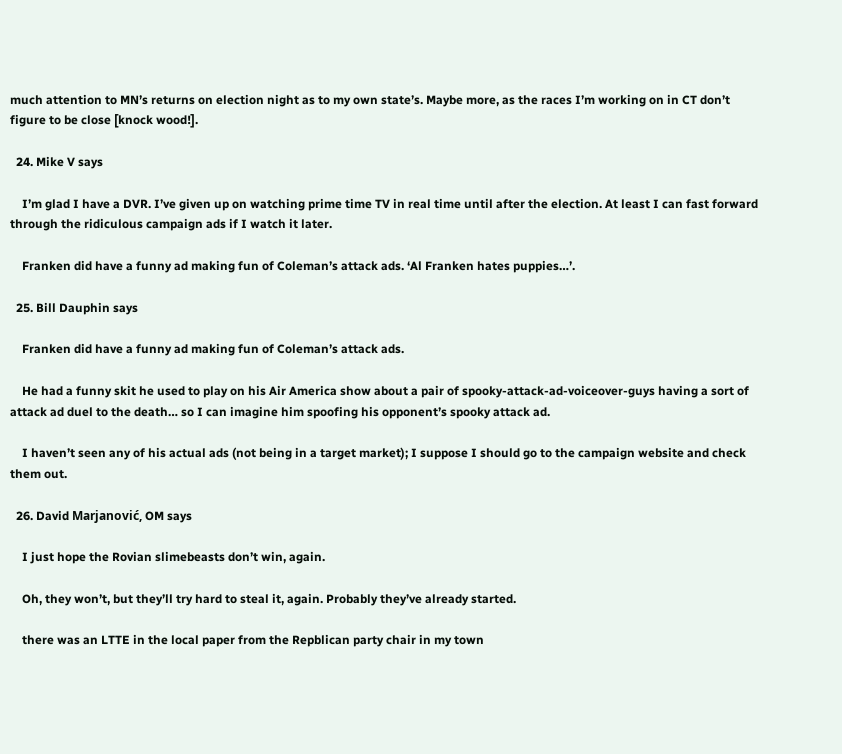much attention to MN’s returns on election night as to my own state’s. Maybe more, as the races I’m working on in CT don’t figure to be close [knock wood!].

  24. Mike V says

    I’m glad I have a DVR. I’ve given up on watching prime time TV in real time until after the election. At least I can fast forward through the ridiculous campaign ads if I watch it later.

    Franken did have a funny ad making fun of Coleman’s attack ads. ‘Al Franken hates puppies…’.

  25. Bill Dauphin says

    Franken did have a funny ad making fun of Coleman’s attack ads.

    He had a funny skit he used to play on his Air America show about a pair of spooky-attack-ad-voiceover-guys having a sort of attack ad duel to the death… so I can imagine him spoofing his opponent’s spooky attack ad.

    I haven’t seen any of his actual ads (not being in a target market); I suppose I should go to the campaign website and check them out.

  26. David Marjanović, OM says

    I just hope the Rovian slimebeasts don’t win, again.

    Oh, they won’t, but they’ll try hard to steal it, again. Probably they’ve already started.

    there was an LTTE in the local paper from the Repblican party chair in my town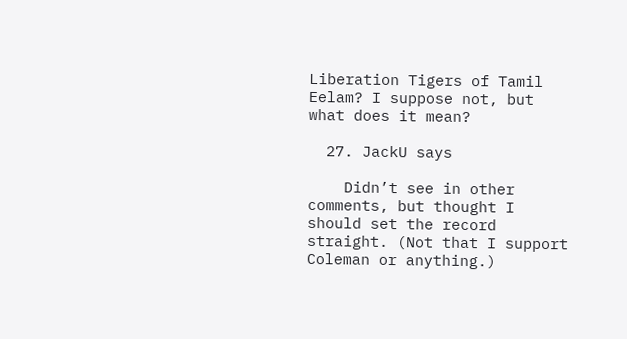Liberation Tigers of Tamil Eelam? I suppose not, but what does it mean?

  27. JackU says

    Didn’t see in other comments, but thought I should set the record straight. (Not that I support Coleman or anything.)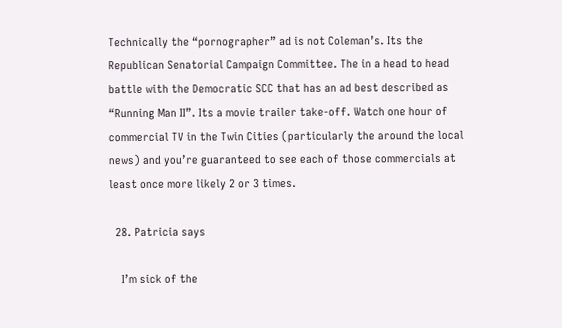Technically the “pornographer” ad is not Coleman’s. Its the Republican Senatorial Campaign Committee. The in a head to head battle with the Democratic SCC that has an ad best described as “Running Man II”. Its a movie trailer take-off. Watch one hour of commercial TV in the Twin Cities (particularly the around the local news) and you’re guaranteed to see each of those commercials at least once more likely 2 or 3 times.

  28. Patricia says

    I’m sick of the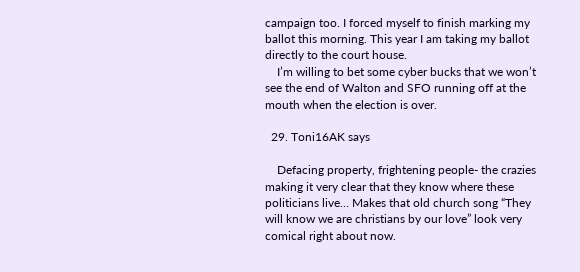campaign too. I forced myself to finish marking my ballot this morning. This year I am taking my ballot directly to the court house.
    I’m willing to bet some cyber bucks that we won’t see the end of Walton and SFO running off at the mouth when the election is over.

  29. Toni16AK says

    Defacing property, frightening people- the crazies making it very clear that they know where these politicians live… Makes that old church song “They will know we are christians by our love” look very comical right about now.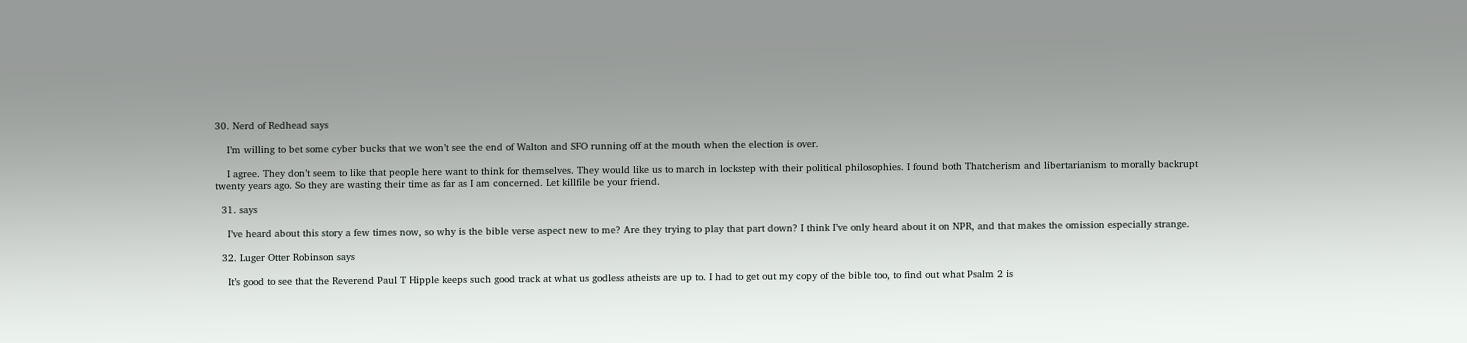30. Nerd of Redhead says

    I’m willing to bet some cyber bucks that we won’t see the end of Walton and SFO running off at the mouth when the election is over.

    I agree. They don’t seem to like that people here want to think for themselves. They would like us to march in lockstep with their political philosophies. I found both Thatcherism and libertarianism to morally backrupt twenty years ago. So they are wasting their time as far as I am concerned. Let killfile be your friend.

  31. says

    I’ve heard about this story a few times now, so why is the bible verse aspect new to me? Are they trying to play that part down? I think I’ve only heard about it on NPR, and that makes the omission especially strange.

  32. Luger Otter Robinson says

    It’s good to see that the Reverend Paul T Hipple keeps such good track at what us godless atheists are up to. I had to get out my copy of the bible too, to find out what Psalm 2 is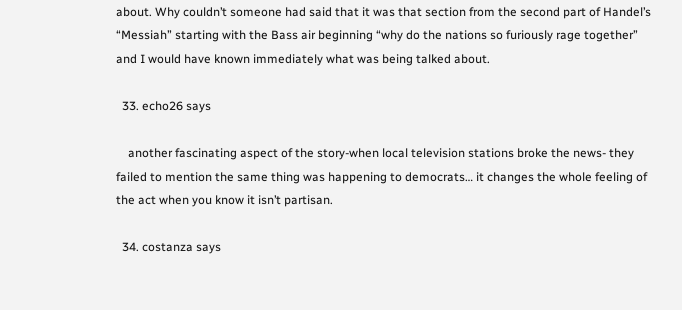about. Why couldn’t someone had said that it was that section from the second part of Handel’s “Messiah” starting with the Bass air beginning “why do the nations so furiously rage together” and I would have known immediately what was being talked about.

  33. echo26 says

    another fascinating aspect of the story-when local television stations broke the news- they failed to mention the same thing was happening to democrats… it changes the whole feeling of the act when you know it isn’t partisan.

  34. costanza says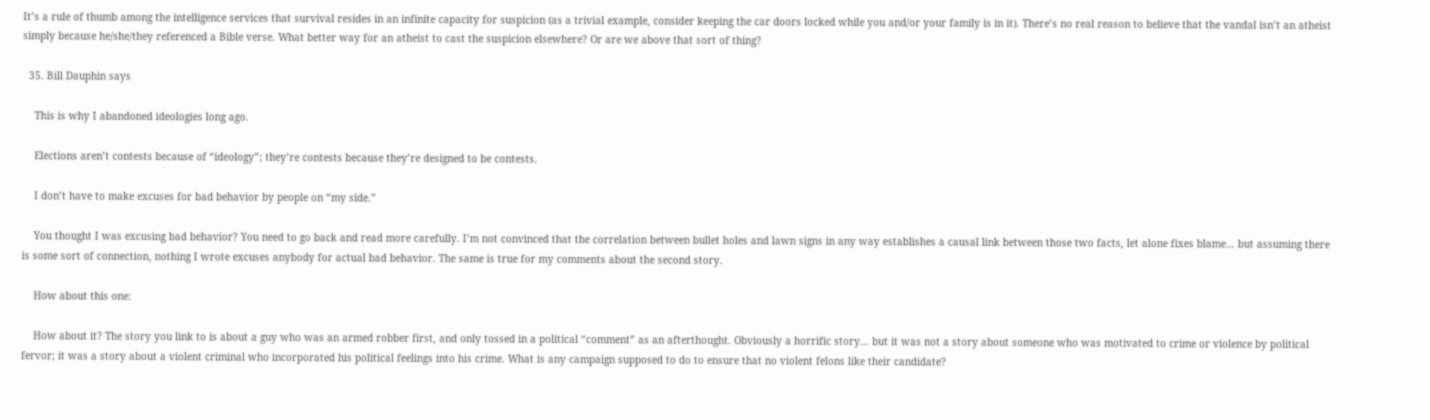It’s a rule of thumb among the intelligence services that survival resides in an infinite capacity for suspicion (as a trivial example, consider keeping the car doors locked while you and/or your family is in it). There’s no real reason to believe that the vandal isn’t an atheist simply because he/she/they referenced a Bible verse. What better way for an atheist to cast the suspicion elsewhere? Or are we above that sort of thing?

  35. Bill Dauphin says

    This is why I abandoned ideologies long ago.

    Elections aren’t contests because of “ideology”; they’re contests because they’re designed to be contests.

    I don’t have to make excuses for bad behavior by people on “my side.”

    You thought I was excusing bad behavior? You need to go back and read more carefully. I’m not convinced that the correlation between bullet holes and lawn signs in any way establishes a causal link between those two facts, let alone fixes blame… but assuming there is some sort of connection, nothing I wrote excuses anybody for actual bad behavior. The same is true for my comments about the second story.

    How about this one:

    How about it? The story you link to is about a guy who was an armed robber first, and only tossed in a political “comment” as an afterthought. Obviously a horrific story… but it was not a story about someone who was motivated to crime or violence by political fervor; it was a story about a violent criminal who incorporated his political feelings into his crime. What is any campaign supposed to do to ensure that no violent felons like their candidate?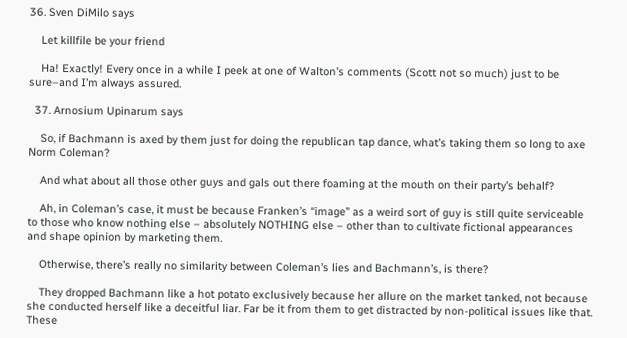36. Sven DiMilo says

    Let killfile be your friend

    Ha! Exactly! Every once in a while I peek at one of Walton’s comments (Scott not so much) just to be sure–and I’m always assured.

  37. Arnosium Upinarum says

    So, if Bachmann is axed by them just for doing the republican tap dance, what’s taking them so long to axe Norm Coleman?

    And what about all those other guys and gals out there foaming at the mouth on their party’s behalf?

    Ah, in Coleman’s case, it must be because Franken’s “image” as a weird sort of guy is still quite serviceable to those who know nothing else – absolutely NOTHING else – other than to cultivate fictional appearances and shape opinion by marketing them.

    Otherwise, there’s really no similarity between Coleman’s lies and Bachmann’s, is there?

    They dropped Bachmann like a hot potato exclusively because her allure on the market tanked, not because she conducted herself like a deceitful liar. Far be it from them to get distracted by non-political issues like that. These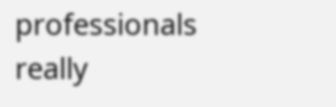professionals really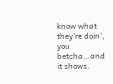know what they’re doin’, you betcha…and it shows.